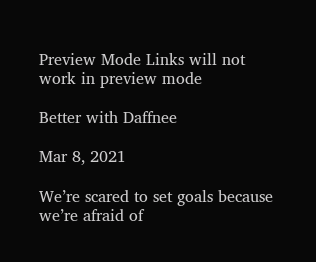Preview Mode Links will not work in preview mode

Better with Daffnee

Mar 8, 2021

We’re scared to set goals because we’re afraid of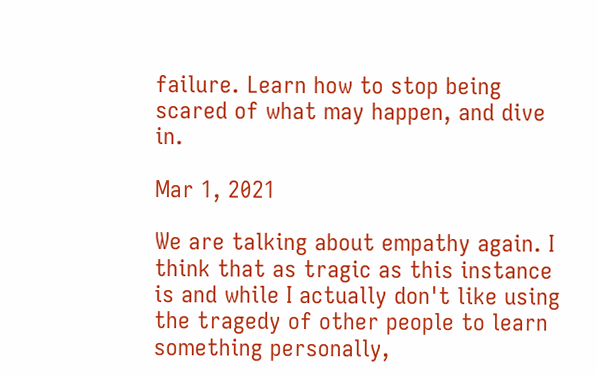failure. Learn how to stop being scared of what may happen, and dive in.

Mar 1, 2021

We are talking about empathy again. I think that as tragic as this instance is and while I actually don't like using the tragedy of other people to learn something personally,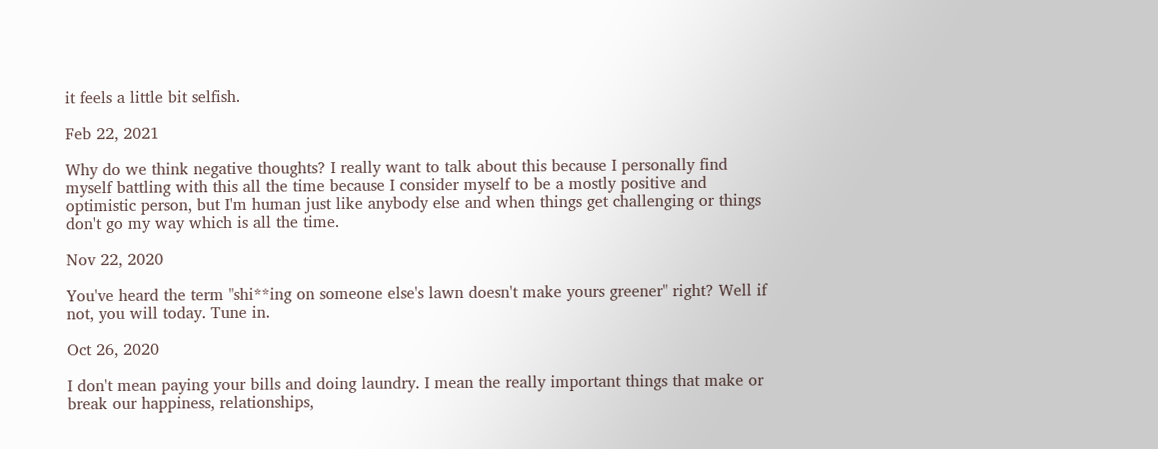it feels a little bit selfish.

Feb 22, 2021

Why do we think negative thoughts? I really want to talk about this because I personally find myself battling with this all the time because I consider myself to be a mostly positive and optimistic person, but I'm human just like anybody else and when things get challenging or things don't go my way which is all the time.

Nov 22, 2020

You've heard the term "shi**ing on someone else's lawn doesn't make yours greener" right? Well if not, you will today. Tune in.

Oct 26, 2020

I don't mean paying your bills and doing laundry. I mean the really important things that make or break our happiness, relationships,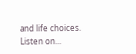and life choices. Listen on...